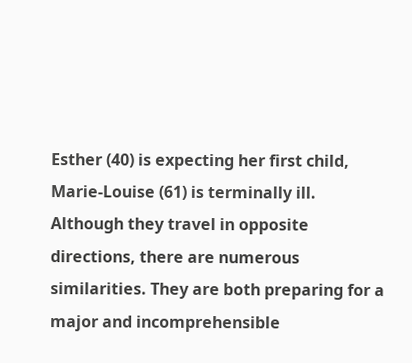Esther (40) is expecting her first child, Marie-Louise (61) is terminally ill. Although they travel in opposite directions, there are numerous similarities. They are both preparing for a major and incomprehensible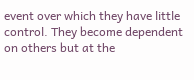event over which they have little control. They become dependent on others but at the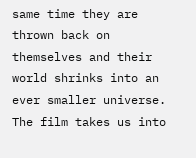same time they are thrown back on themselves and their world shrinks into an ever smaller universe. The film takes us into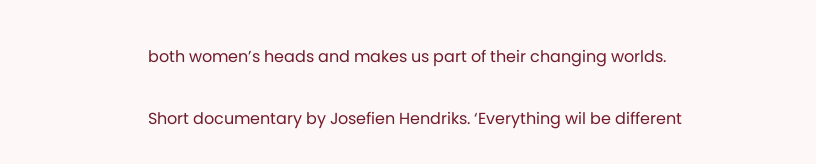both women’s heads and makes us part of their changing worlds.

Short documentary by Josefien Hendriks. ‘Everything wil be different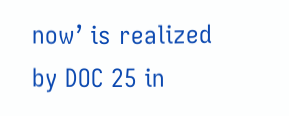now’ is realized by DOC 25 in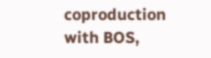coproduction with BOS,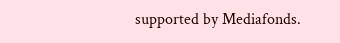supported by Mediafonds.